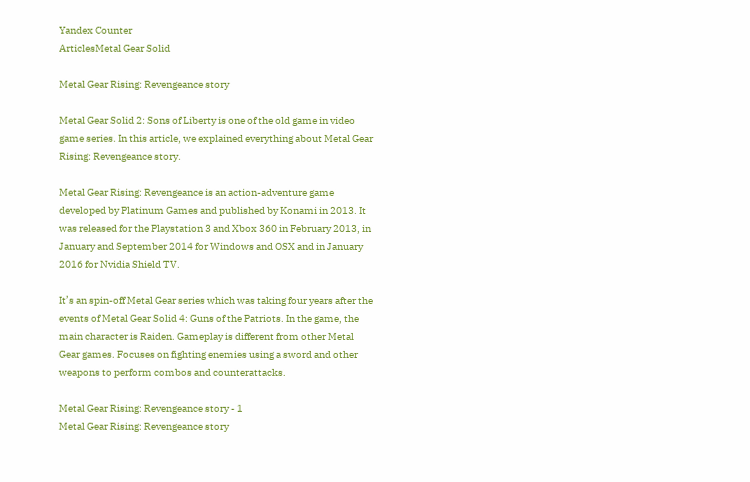Yandex Counter
ArticlesMetal Gear Solid

Metal Gear Rising: Revengeance story

Metal Gear Solid 2: Sons of Liberty is one of the old game in video game series. In this article, we explained everything about Metal Gear Rising: Revengeance story.

Metal Gear Rising: Revengeance is an action-adventure game developed by Platinum Games and published by Konami in 2013. It was released for the Playstation 3 and Xbox 360 in February 2013, in January and September 2014 for Windows and OSX and in January 2016 for Nvidia Shield TV.

It’s an spin-off Metal Gear series which was taking four years after the events of Metal Gear Solid 4: Guns of the Patriots. In the game, the main character is Raiden. Gameplay is different from other Metal Gear games. Focuses on fighting enemies using a sword and other weapons to perform combos and counterattacks.

Metal Gear Rising: Revengeance story - 1
Metal Gear Rising: Revengeance story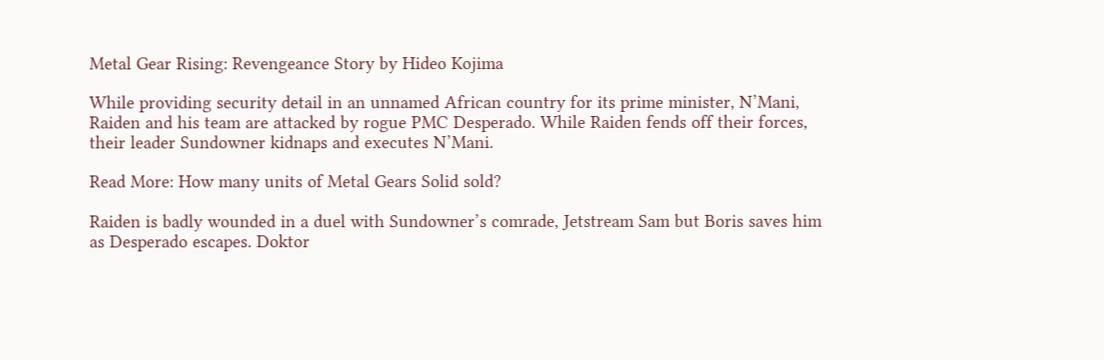Metal Gear Rising: Revengeance Story by Hideo Kojima

While providing security detail in an unnamed African country for its prime minister, N’Mani, Raiden and his team are attacked by rogue PMC Desperado. While Raiden fends off their forces, their leader Sundowner kidnaps and executes N’Mani.

Read More: How many units of Metal Gears Solid sold?

Raiden is badly wounded in a duel with Sundowner’s comrade, Jetstream Sam but Boris saves him as Desperado escapes. Doktor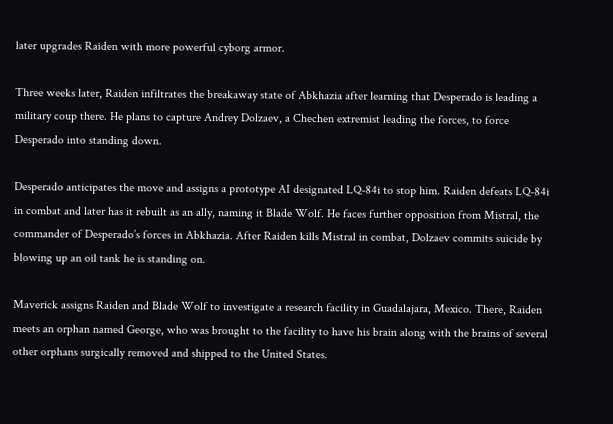later upgrades Raiden with more powerful cyborg armor.

Three weeks later, Raiden infiltrates the breakaway state of Abkhazia after learning that Desperado is leading a military coup there. He plans to capture Andrey Dolzaev, a Chechen extremist leading the forces, to force Desperado into standing down.

Desperado anticipates the move and assigns a prototype AI designated LQ-84i to stop him. Raiden defeats LQ-84i in combat and later has it rebuilt as an ally, naming it Blade Wolf. He faces further opposition from Mistral, the commander of Desperado’s forces in Abkhazia. After Raiden kills Mistral in combat, Dolzaev commits suicide by blowing up an oil tank he is standing on.

Maverick assigns Raiden and Blade Wolf to investigate a research facility in Guadalajara, Mexico. There, Raiden meets an orphan named George, who was brought to the facility to have his brain along with the brains of several other orphans surgically removed and shipped to the United States.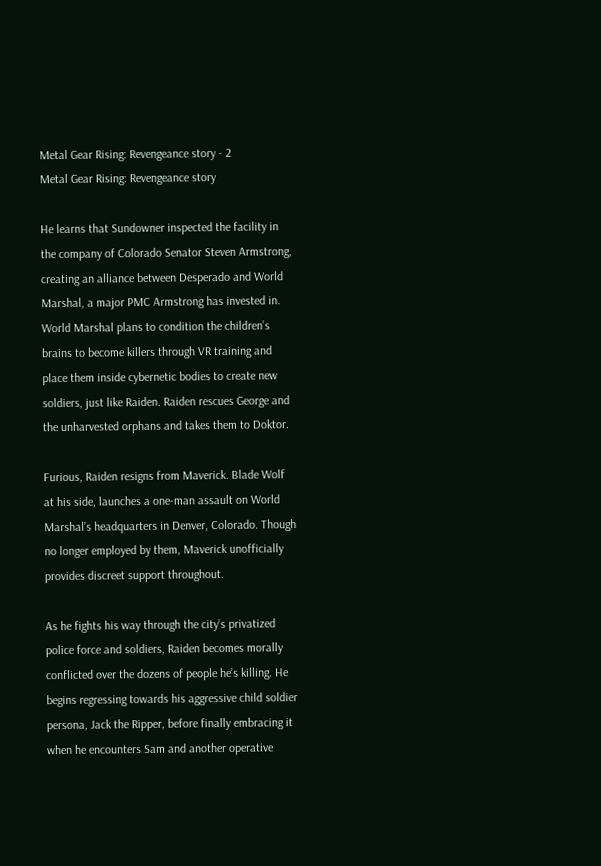Metal Gear Rising: Revengeance story - 2
Metal Gear Rising: Revengeance story

He learns that Sundowner inspected the facility in the company of Colorado Senator Steven Armstrong, creating an alliance between Desperado and World Marshal, a major PMC Armstrong has invested in. World Marshal plans to condition the children’s brains to become killers through VR training and place them inside cybernetic bodies to create new soldiers, just like Raiden. Raiden rescues George and the unharvested orphans and takes them to Doktor.

Furious, Raiden resigns from Maverick. Blade Wolf at his side, launches a one-man assault on World Marshal’s headquarters in Denver, Colorado. Though no longer employed by them, Maverick unofficially provides discreet support throughout.

As he fights his way through the city’s privatized police force and soldiers, Raiden becomes morally conflicted over the dozens of people he’s killing. He begins regressing towards his aggressive child soldier persona, Jack the Ripper, before finally embracing it when he encounters Sam and another operative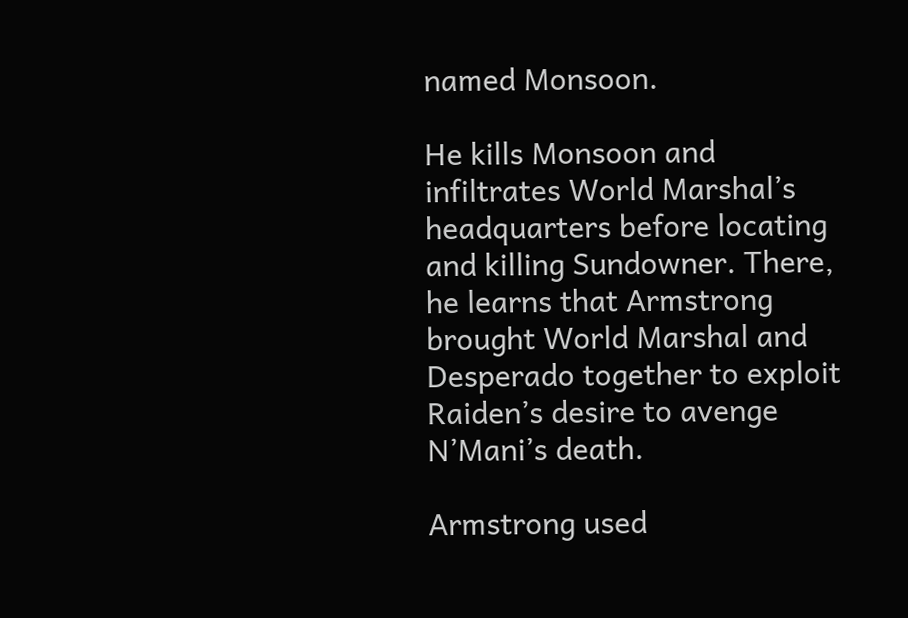named Monsoon.

He kills Monsoon and infiltrates World Marshal’s headquarters before locating and killing Sundowner. There, he learns that Armstrong brought World Marshal and Desperado together to exploit Raiden’s desire to avenge N’Mani’s death.

Armstrong used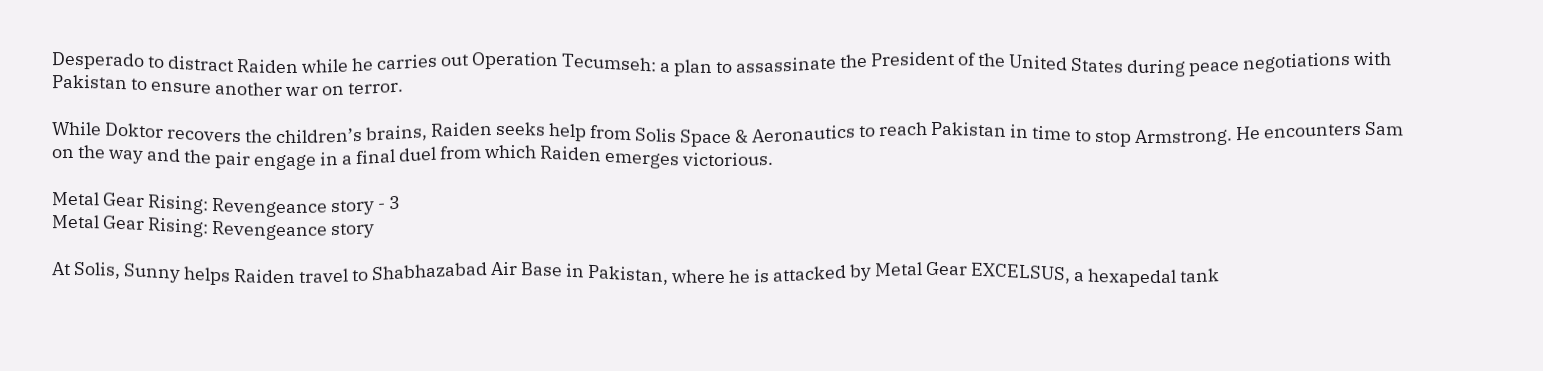Desperado to distract Raiden while he carries out Operation Tecumseh: a plan to assassinate the President of the United States during peace negotiations with Pakistan to ensure another war on terror.

While Doktor recovers the children’s brains, Raiden seeks help from Solis Space & Aeronautics to reach Pakistan in time to stop Armstrong. He encounters Sam on the way and the pair engage in a final duel from which Raiden emerges victorious.

Metal Gear Rising: Revengeance story - 3
Metal Gear Rising: Revengeance story

At Solis, Sunny helps Raiden travel to Shabhazabad Air Base in Pakistan, where he is attacked by Metal Gear EXCELSUS, a hexapedal tank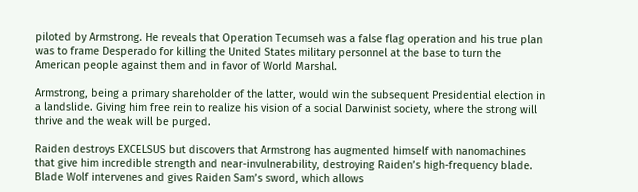piloted by Armstrong. He reveals that Operation Tecumseh was a false flag operation and his true plan was to frame Desperado for killing the United States military personnel at the base to turn the American people against them and in favor of World Marshal.

Armstrong, being a primary shareholder of the latter, would win the subsequent Presidential election in a landslide. Giving him free rein to realize his vision of a social Darwinist society, where the strong will thrive and the weak will be purged.

Raiden destroys EXCELSUS but discovers that Armstrong has augmented himself with nanomachines that give him incredible strength and near-invulnerability, destroying Raiden’s high-frequency blade. Blade Wolf intervenes and gives Raiden Sam’s sword, which allows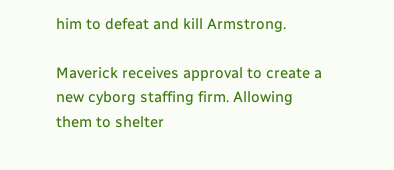him to defeat and kill Armstrong.

Maverick receives approval to create a new cyborg staffing firm. Allowing them to shelter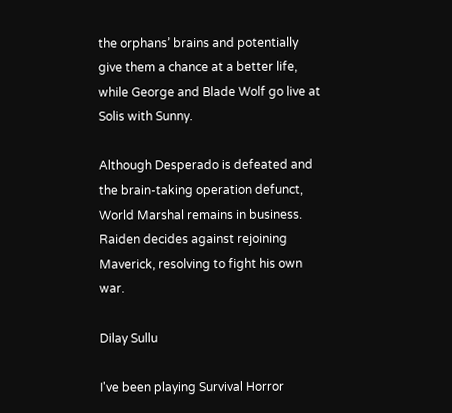the orphans’ brains and potentially give them a chance at a better life, while George and Blade Wolf go live at Solis with Sunny.

Although Desperado is defeated and the brain-taking operation defunct, World Marshal remains in business. Raiden decides against rejoining Maverick, resolving to fight his own war.

Dilay Sullu

I've been playing Survival Horror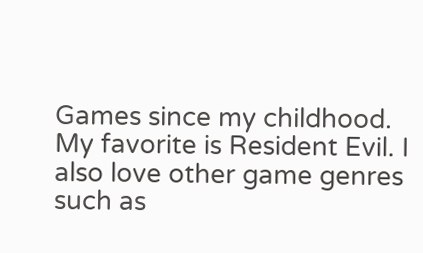Games since my childhood. My favorite is Resident Evil. I also love other game genres such as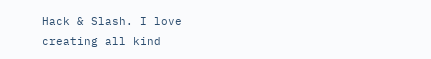Hack & Slash. I love creating all kind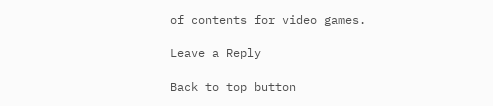of contents for video games.

Leave a Reply

Back to top button